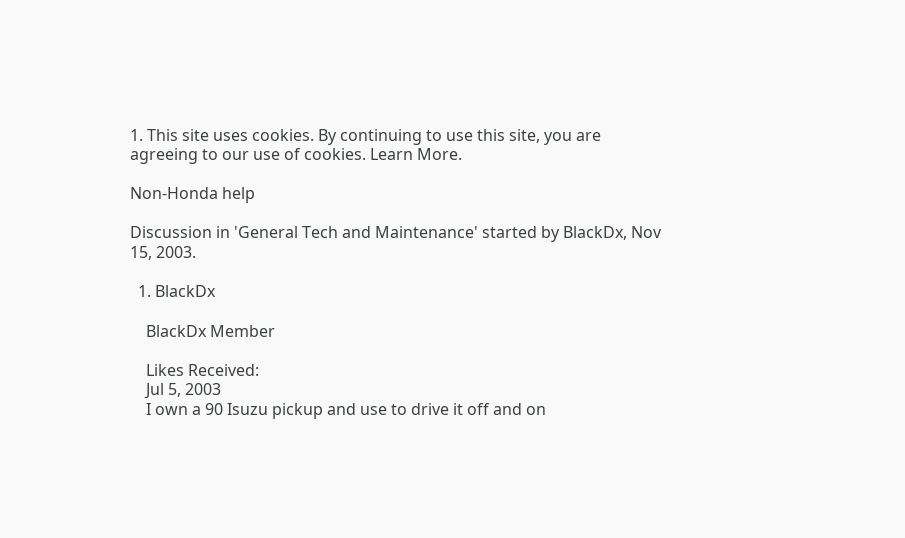1. This site uses cookies. By continuing to use this site, you are agreeing to our use of cookies. Learn More.

Non-Honda help

Discussion in 'General Tech and Maintenance' started by BlackDx, Nov 15, 2003.

  1. BlackDx

    BlackDx Member

    Likes Received:
    Jul 5, 2003
    I own a 90 Isuzu pickup and use to drive it off and on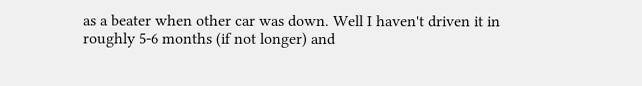as a beater when other car was down. Well I haven't driven it in roughly 5-6 months (if not longer) and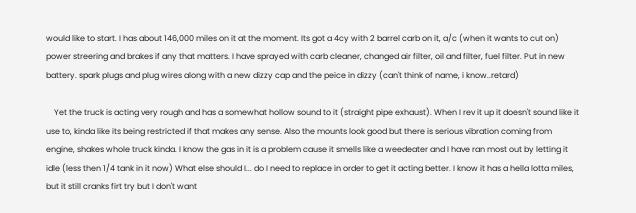would like to start. I has about 146,000 miles on it at the moment. Its got a 4cy with 2 barrel carb on it, a/c (when it wants to cut on) power streering and brakes if any that matters. I have sprayed with carb cleaner, changed air filter, oil and filter, fuel filter. Put in new battery. spark plugs and plug wires along with a new dizzy cap and the peice in dizzy (can't think of name, i know..retard)

    Yet the truck is acting very rough and has a somewhat hollow sound to it (straight pipe exhaust). When I rev it up it doesn't sound like it use to, kinda like its being restricted if that makes any sense. Also the mounts look good but there is serious vibration coming from engine, shakes whole truck kinda. I know the gas in it is a problem cause it smells like a weedeater and I have ran most out by letting it idle (less then 1/4 tank in it now) What else should I... do I need to replace in order to get it acting better. I know it has a hella lotta miles, but it still cranks firt try but I don't want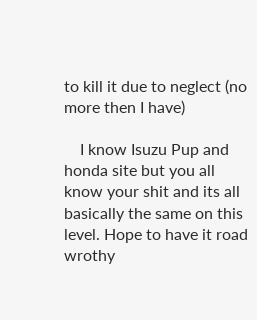to kill it due to neglect (no more then I have)

    I know Isuzu Pup and honda site but you all know your shit and its all basically the same on this level. Hope to have it road wrothy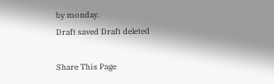by monday.
Draft saved Draft deleted

Share This Page